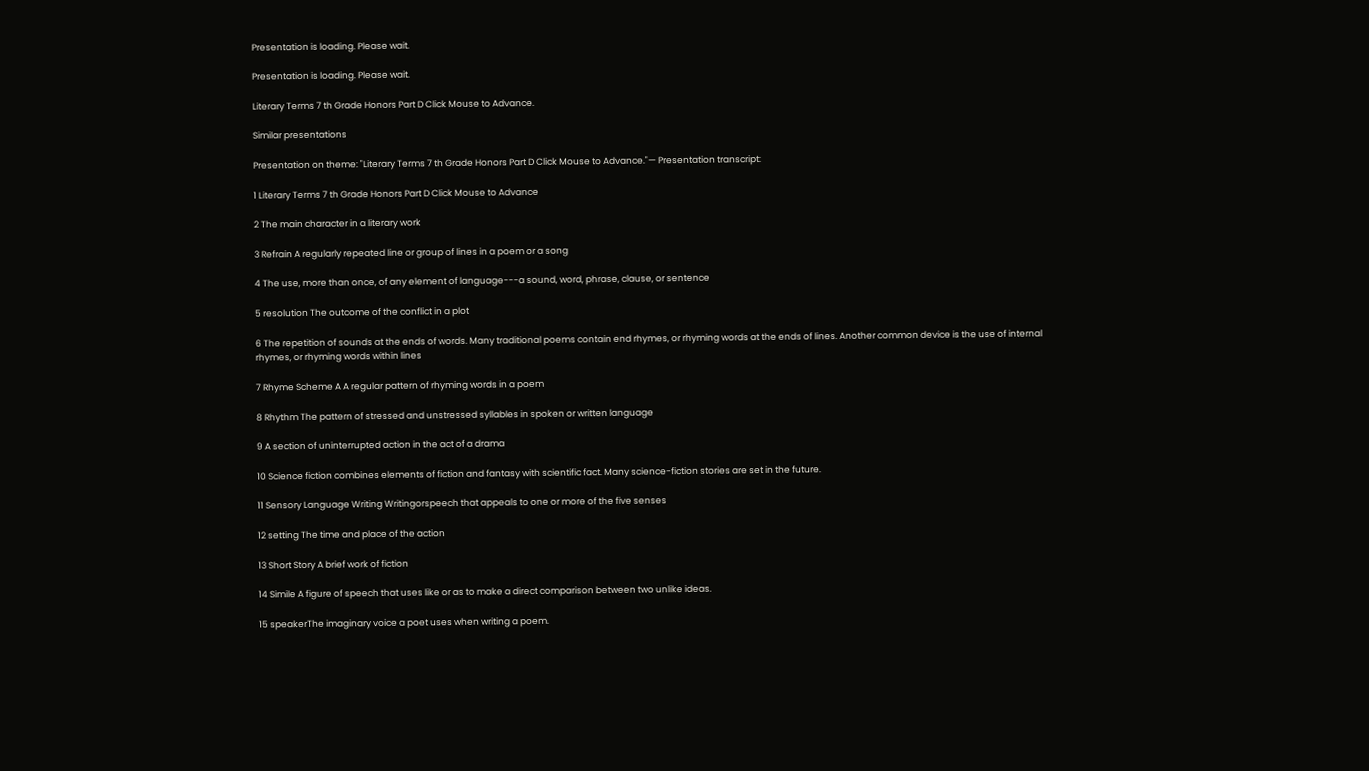Presentation is loading. Please wait.

Presentation is loading. Please wait.

Literary Terms 7 th Grade Honors Part D Click Mouse to Advance.

Similar presentations

Presentation on theme: "Literary Terms 7 th Grade Honors Part D Click Mouse to Advance."— Presentation transcript:

1 Literary Terms 7 th Grade Honors Part D Click Mouse to Advance

2 The main character in a literary work

3 Refrain A regularly repeated line or group of lines in a poem or a song

4 The use, more than once, of any element of language---a sound, word, phrase, clause, or sentence

5 resolution The outcome of the conflict in a plot

6 The repetition of sounds at the ends of words. Many traditional poems contain end rhymes, or rhyming words at the ends of lines. Another common device is the use of internal rhymes, or rhyming words within lines

7 Rhyme Scheme A A regular pattern of rhyming words in a poem

8 Rhythm The pattern of stressed and unstressed syllables in spoken or written language

9 A section of uninterrupted action in the act of a drama

10 Science fiction combines elements of fiction and fantasy with scientific fact. Many science-fiction stories are set in the future.

11 Sensory Language Writing Writingorspeech that appeals to one or more of the five senses

12 setting The time and place of the action

13 Short Story A brief work of fiction

14 Simile A figure of speech that uses like or as to make a direct comparison between two unlike ideas.

15 speakerThe imaginary voice a poet uses when writing a poem.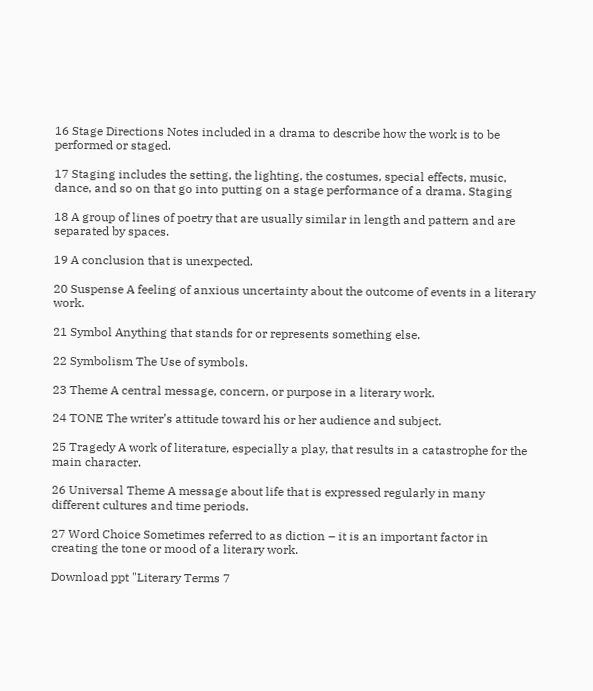16 Stage Directions Notes included in a drama to describe how the work is to be performed or staged.

17 Staging includes the setting, the lighting, the costumes, special effects, music, dance, and so on that go into putting on a stage performance of a drama. Staging

18 A group of lines of poetry that are usually similar in length and pattern and are separated by spaces.

19 A conclusion that is unexpected.

20 Suspense A feeling of anxious uncertainty about the outcome of events in a literary work.

21 Symbol Anything that stands for or represents something else.

22 Symbolism The Use of symbols.

23 Theme A central message, concern, or purpose in a literary work.

24 TONE The writer’s attitude toward his or her audience and subject.

25 Tragedy A work of literature, especially a play, that results in a catastrophe for the main character.

26 Universal Theme A message about life that is expressed regularly in many different cultures and time periods.

27 Word Choice Sometimes referred to as diction – it is an important factor in creating the tone or mood of a literary work.

Download ppt "Literary Terms 7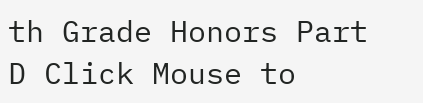th Grade Honors Part D Click Mouse to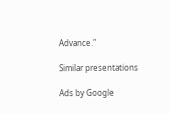Advance."

Similar presentations

Ads by Google